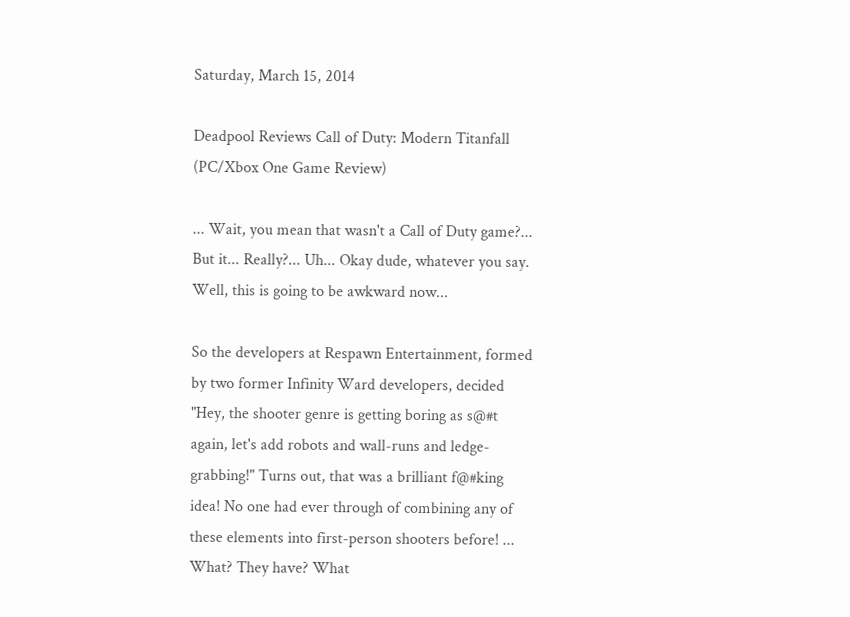Saturday, March 15, 2014

Deadpool Reviews Call of Duty: Modern Titanfall (PC/Xbox One Game Review)

... Wait, you mean that wasn't a Call of Duty game?... But it... Really?... Uh... Okay dude, whatever you say. Well, this is going to be awkward now...

So the developers at Respawn Entertainment, formed by two former Infinity Ward developers, decided "Hey, the shooter genre is getting boring as s@#t again, let's add robots and wall-runs and ledge-grabbing!" Turns out, that was a brilliant f@#king idea! No one had ever through of combining any of these elements into first-person shooters before! ... What? They have? What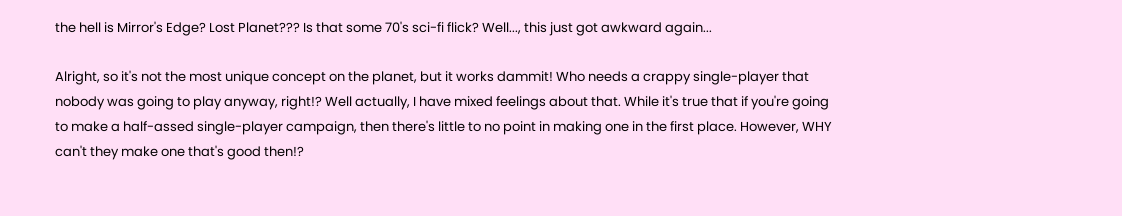the hell is Mirror's Edge? Lost Planet??? Is that some 70's sci-fi flick? Well..., this just got awkward again...

Alright, so it's not the most unique concept on the planet, but it works dammit! Who needs a crappy single-player that nobody was going to play anyway, right!? Well actually, I have mixed feelings about that. While it's true that if you're going to make a half-assed single-player campaign, then there's little to no point in making one in the first place. However, WHY can't they make one that's good then!?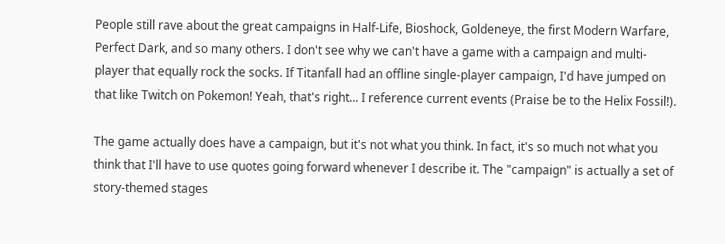People still rave about the great campaigns in Half-Life, Bioshock, Goldeneye, the first Modern Warfare, Perfect Dark, and so many others. I don't see why we can't have a game with a campaign and multi-player that equally rock the socks. If Titanfall had an offline single-player campaign, I'd have jumped on that like Twitch on Pokemon! Yeah, that's right... I reference current events (Praise be to the Helix Fossil!).

The game actually does have a campaign, but it's not what you think. In fact, it's so much not what you think that I'll have to use quotes going forward whenever I describe it. The "campaign" is actually a set of story-themed stages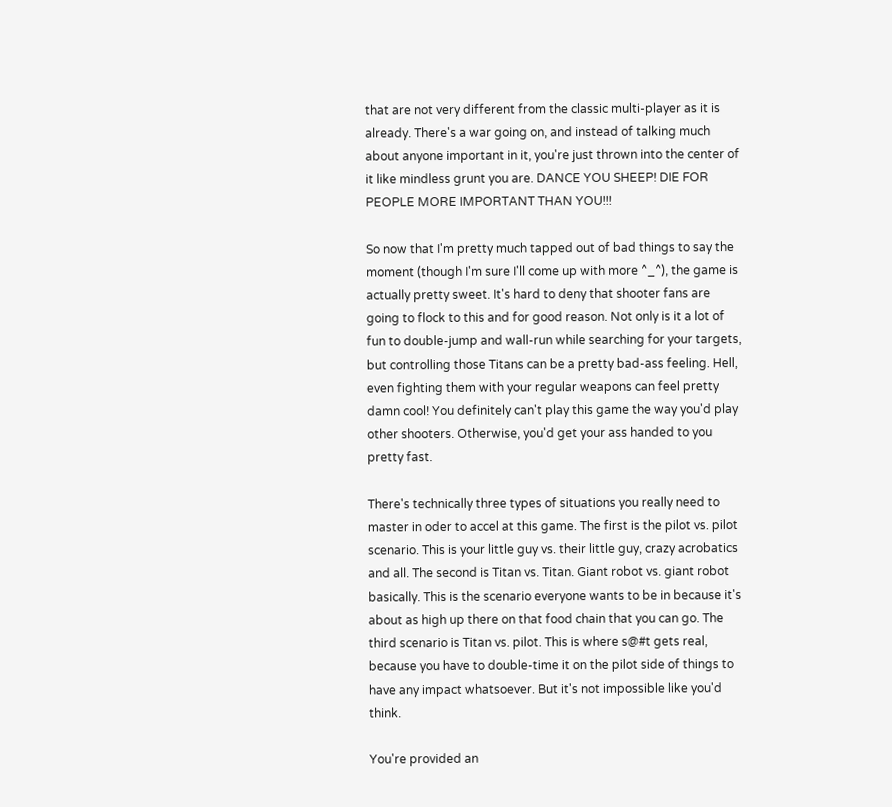that are not very different from the classic multi-player as it is already. There's a war going on, and instead of talking much about anyone important in it, you're just thrown into the center of it like mindless grunt you are. DANCE YOU SHEEP! DIE FOR PEOPLE MORE IMPORTANT THAN YOU!!!

So now that I'm pretty much tapped out of bad things to say the moment (though I'm sure I'll come up with more ^_^), the game is actually pretty sweet. It's hard to deny that shooter fans are going to flock to this and for good reason. Not only is it a lot of fun to double-jump and wall-run while searching for your targets, but controlling those Titans can be a pretty bad-ass feeling. Hell, even fighting them with your regular weapons can feel pretty damn cool! You definitely can't play this game the way you'd play other shooters. Otherwise, you'd get your ass handed to you pretty fast.

There's technically three types of situations you really need to master in oder to accel at this game. The first is the pilot vs. pilot scenario. This is your little guy vs. their little guy, crazy acrobatics and all. The second is Titan vs. Titan. Giant robot vs. giant robot basically. This is the scenario everyone wants to be in because it's about as high up there on that food chain that you can go. The third scenario is Titan vs. pilot. This is where s@#t gets real, because you have to double-time it on the pilot side of things to have any impact whatsoever. But it's not impossible like you'd think.

You're provided an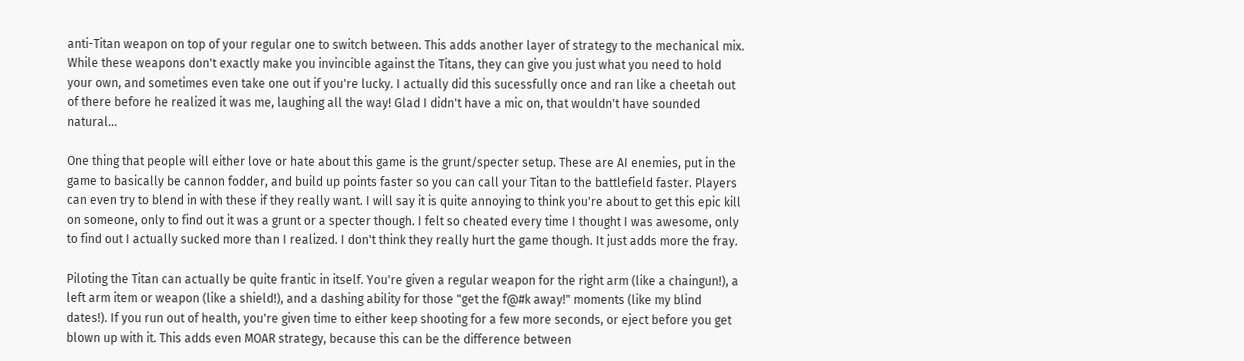anti-Titan weapon on top of your regular one to switch between. This adds another layer of strategy to the mechanical mix. While these weapons don't exactly make you invincible against the Titans, they can give you just what you need to hold your own, and sometimes even take one out if you're lucky. I actually did this sucessfully once and ran like a cheetah out of there before he realized it was me, laughing all the way! Glad I didn't have a mic on, that wouldn't have sounded natural...

One thing that people will either love or hate about this game is the grunt/specter setup. These are AI enemies, put in the game to basically be cannon fodder, and build up points faster so you can call your Titan to the battlefield faster. Players can even try to blend in with these if they really want. I will say it is quite annoying to think you're about to get this epic kill on someone, only to find out it was a grunt or a specter though. I felt so cheated every time I thought I was awesome, only to find out I actually sucked more than I realized. I don't think they really hurt the game though. It just adds more the fray.

Piloting the Titan can actually be quite frantic in itself. You're given a regular weapon for the right arm (like a chaingun!), a left arm item or weapon (like a shield!), and a dashing ability for those "get the f@#k away!" moments (like my blind dates!). If you run out of health, you're given time to either keep shooting for a few more seconds, or eject before you get blown up with it. This adds even MOAR strategy, because this can be the difference between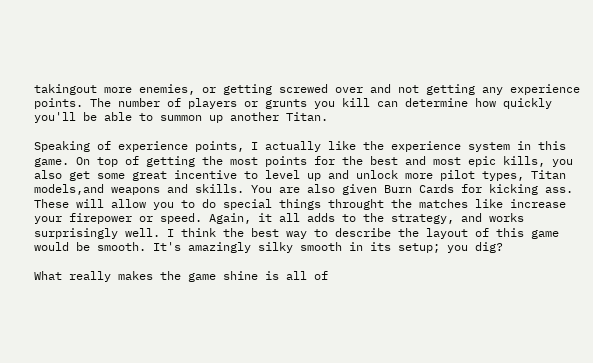takingout more enemies, or getting screwed over and not getting any experience points. The number of players or grunts you kill can determine how quickly you'll be able to summon up another Titan.

Speaking of experience points, I actually like the experience system in this game. On top of getting the most points for the best and most epic kills, you also get some great incentive to level up and unlock more pilot types, Titan models,and weapons and skills. You are also given Burn Cards for kicking ass. These will allow you to do special things throught the matches like increase your firepower or speed. Again, it all adds to the strategy, and works surprisingly well. I think the best way to describe the layout of this game would be smooth. It's amazingly silky smooth in its setup; you dig?

What really makes the game shine is all of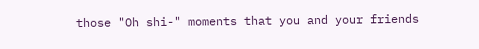those "Oh shi-" moments that you and your friends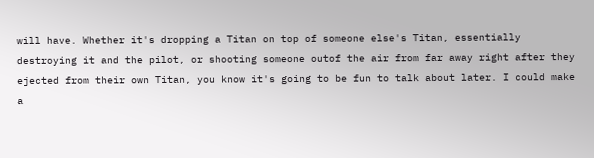will have. Whether it's dropping a Titan on top of someone else's Titan, essentially destroying it and the pilot, or shooting someone outof the air from far away right after they ejected from their own Titan, you know it's going to be fun to talk about later. I could make a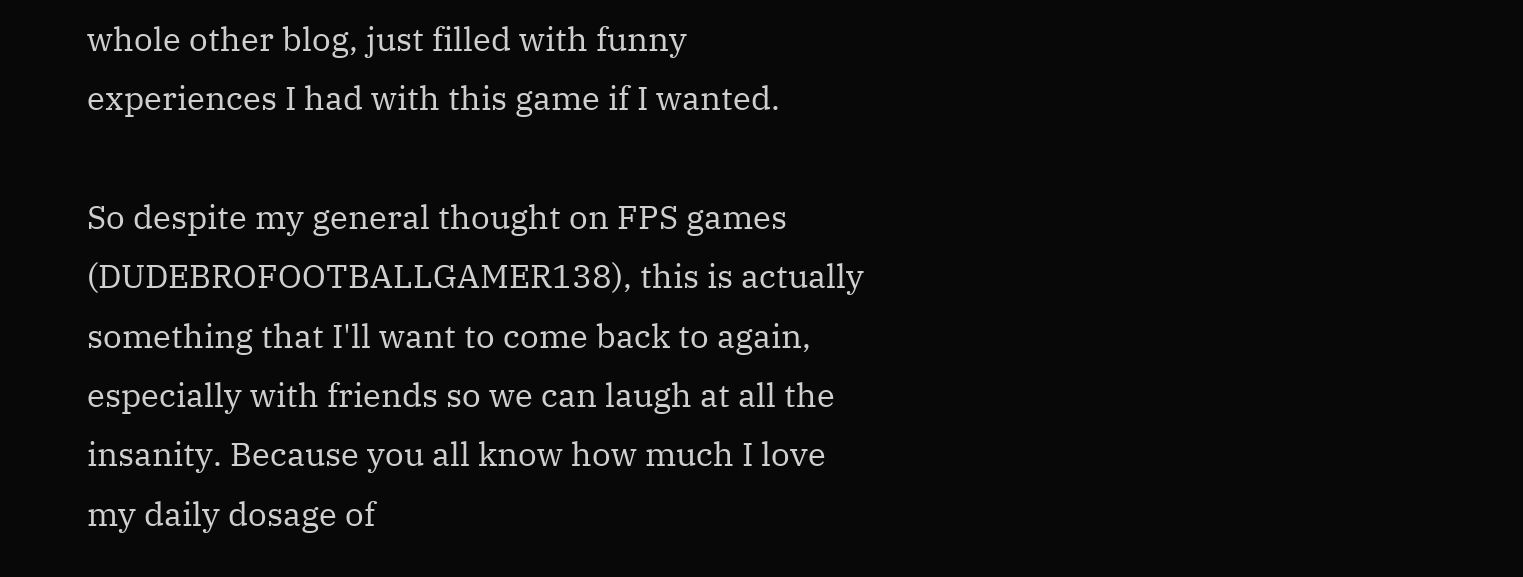whole other blog, just filled with funny experiences I had with this game if I wanted.

So despite my general thought on FPS games (DUDEBROFOOTBALLGAMER138), this is actually something that I'll want to come back to again, especially with friends so we can laugh at all the insanity. Because you all know how much I love my daily dosage of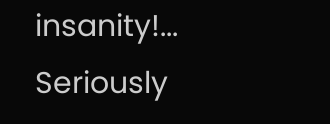insanity!... Seriously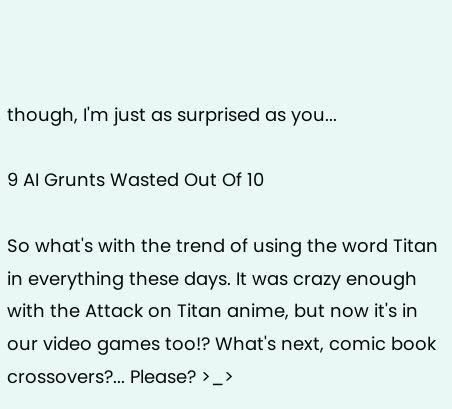though, I'm just as surprised as you...

9 AI Grunts Wasted Out Of 10

So what's with the trend of using the word Titan in everything these days. It was crazy enough with the Attack on Titan anime, but now it's in our video games too!? What's next, comic book crossovers?... Please? >_>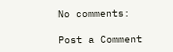No comments:

Post a Comment